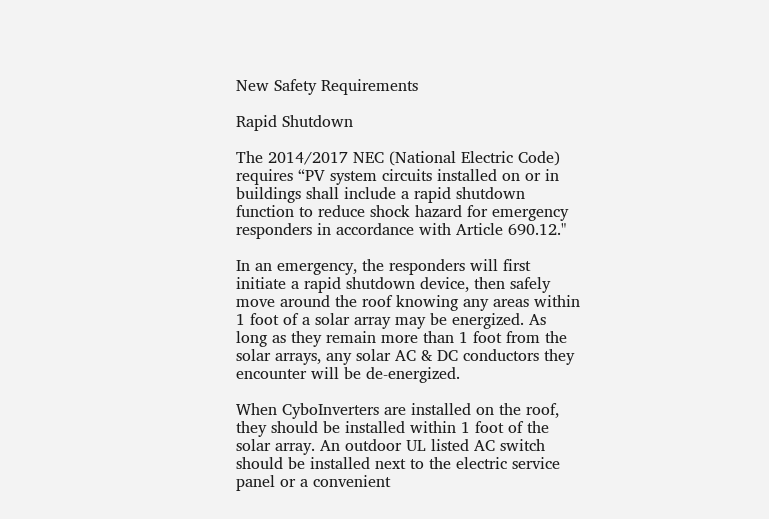New Safety Requirements

Rapid Shutdown

The 2014/2017 NEC (National Electric Code) requires “PV system circuits installed on or in buildings shall include a rapid shutdown function to reduce shock hazard for emergency responders in accordance with Article 690.12."

In an emergency, the responders will first initiate a rapid shutdown device, then safely move around the roof knowing any areas within 1 foot of a solar array may be energized. As long as they remain more than 1 foot from the solar arrays, any solar AC & DC conductors they encounter will be de-energized.

When CyboInverters are installed on the roof, they should be installed within 1 foot of the solar array. An outdoor UL listed AC switch should be installed next to the electric service panel or a convenient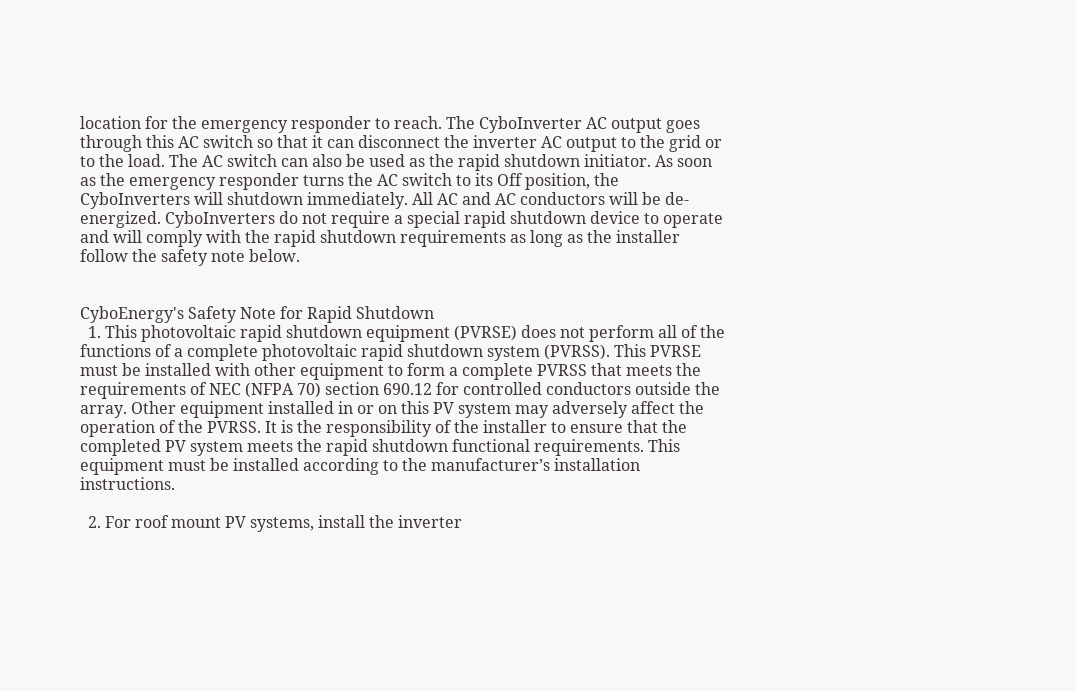location for the emergency responder to reach. The CyboInverter AC output goes through this AC switch so that it can disconnect the inverter AC output to the grid or to the load. The AC switch can also be used as the rapid shutdown initiator. As soon as the emergency responder turns the AC switch to its Off position, the CyboInverters will shutdown immediately. All AC and AC conductors will be de-energized. CyboInverters do not require a special rapid shutdown device to operate and will comply with the rapid shutdown requirements as long as the installer follow the safety note below.


CyboEnergy's Safety Note for Rapid Shutdown
  1. This photovoltaic rapid shutdown equipment (PVRSE) does not perform all of the functions of a complete photovoltaic rapid shutdown system (PVRSS). This PVRSE must be installed with other equipment to form a complete PVRSS that meets the requirements of NEC (NFPA 70) section 690.12 for controlled conductors outside the array. Other equipment installed in or on this PV system may adversely affect the operation of the PVRSS. It is the responsibility of the installer to ensure that the completed PV system meets the rapid shutdown functional requirements. This equipment must be installed according to the manufacturer’s installation instructions.

  2. For roof mount PV systems, install the inverter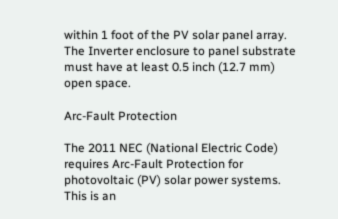within 1 foot of the PV solar panel array. The Inverter enclosure to panel substrate must have at least 0.5 inch (12.7 mm) open space.

Arc-Fault Protection

The 2011 NEC (National Electric Code) requires Arc-Fault Protection for photovoltaic (PV) solar power systems. This is an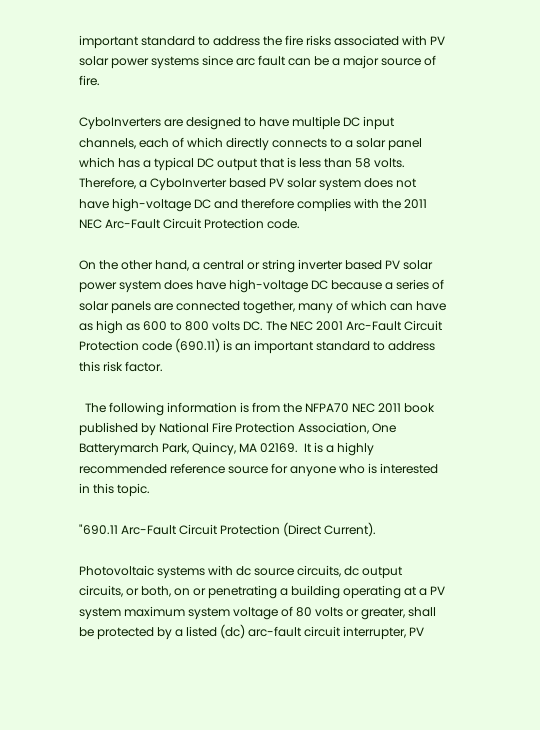important standard to address the fire risks associated with PV solar power systems since arc fault can be a major source of fire.

CyboInverters are designed to have multiple DC input channels, each of which directly connects to a solar panel which has a typical DC output that is less than 58 volts. Therefore, a CyboInverter based PV solar system does not have high-voltage DC and therefore complies with the 2011 NEC Arc-Fault Circuit Protection code.

On the other hand, a central or string inverter based PV solar power system does have high-voltage DC because a series of solar panels are connected together, many of which can have as high as 600 to 800 volts DC. The NEC 2001 Arc-Fault Circuit Protection code (690.11) is an important standard to address this risk factor.

  The following information is from the NFPA70 NEC 2011 book published by National Fire Protection Association, One Batterymarch Park, Quincy, MA 02169.  It is a highly recommended reference source for anyone who is interested in this topic.

"690.11 Arc-Fault Circuit Protection (Direct Current).

Photovoltaic systems with dc source circuits, dc output circuits, or both, on or penetrating a building operating at a PV system maximum system voltage of 80 volts or greater, shall be protected by a listed (dc) arc-fault circuit interrupter, PV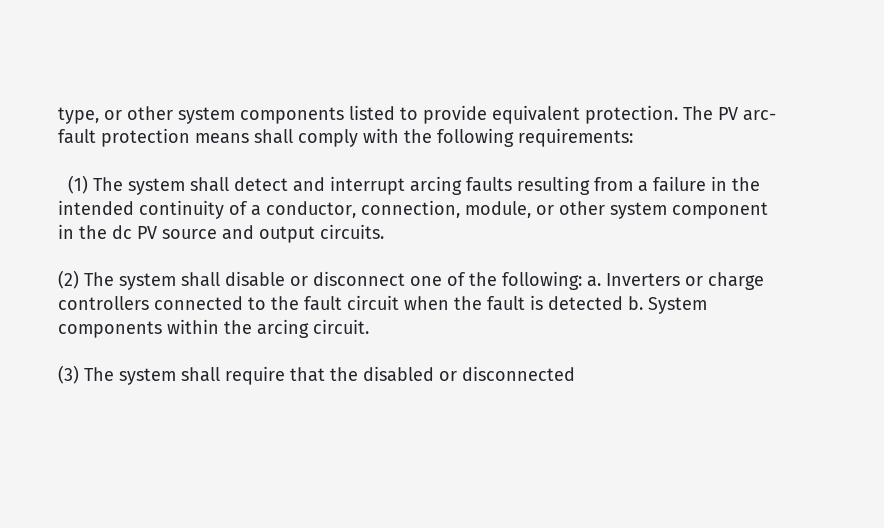type, or other system components listed to provide equivalent protection. The PV arc-fault protection means shall comply with the following requirements:

  (1) The system shall detect and interrupt arcing faults resulting from a failure in the intended continuity of a conductor, connection, module, or other system component in the dc PV source and output circuits.

(2) The system shall disable or disconnect one of the following: a. Inverters or charge controllers connected to the fault circuit when the fault is detected b. System components within the arcing circuit.

(3) The system shall require that the disabled or disconnected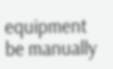equipment be manually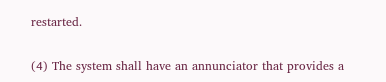restarted.

(4) The system shall have an annunciator that provides a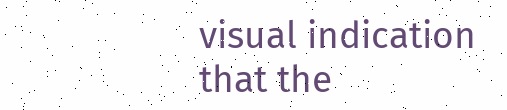visual indication that the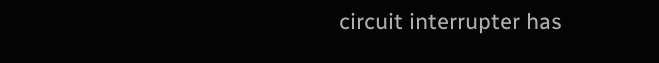circuit interrupter has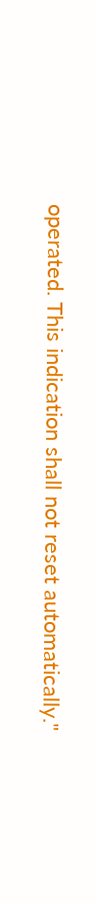operated. This indication shall not reset automatically."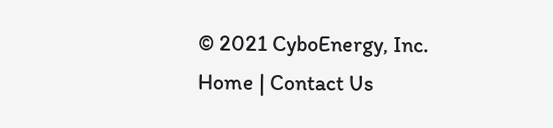© 2021 CyboEnergy, Inc.
Home | Contact Us